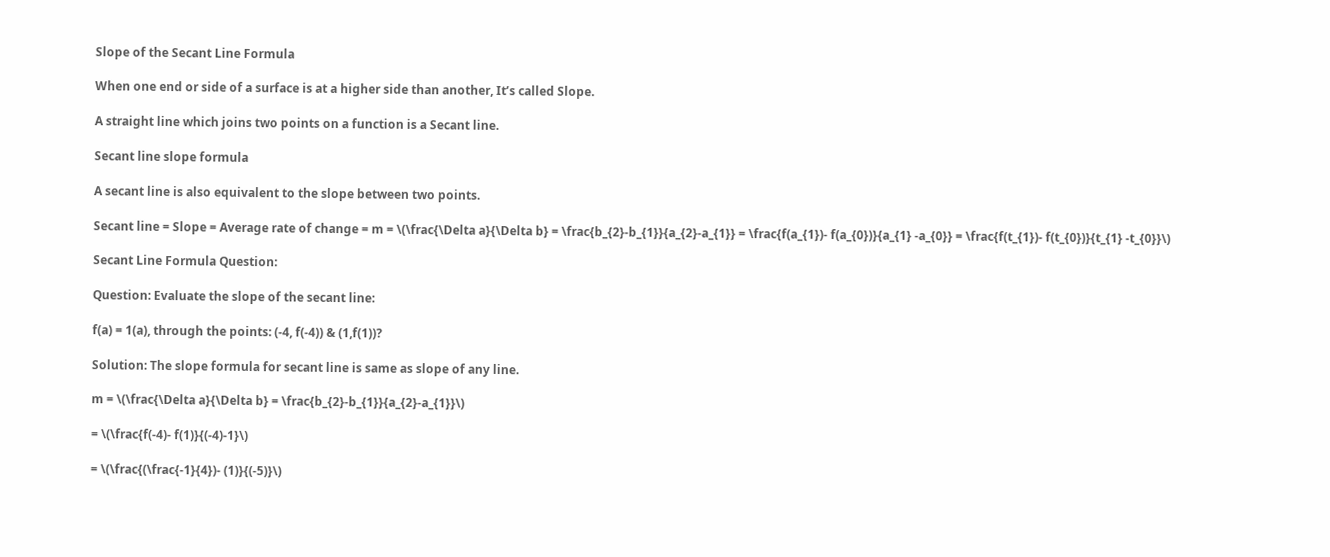Slope of the Secant Line Formula

When one end or side of a surface is at a higher side than another, It’s called Slope.

A straight line which joins two points on a function is a Secant line.

Secant line slope formula

A secant line is also equivalent to the slope between two points.

Secant line = Slope = Average rate of change = m = \(\frac{\Delta a}{\Delta b} = \frac{b_{2}-b_{1}}{a_{2}-a_{1}} = \frac{f(a_{1})- f(a_{0})}{a_{1} -a_{0}} = \frac{f(t_{1})- f(t_{0})}{t_{1} -t_{0}}\)

Secant Line Formula Question:

Question: Evaluate the slope of the secant line:

f(a) = 1(a), through the points: (-4, f(-4)) & (1,f(1))?

Solution: The slope formula for secant line is same as slope of any line.

m = \(\frac{\Delta a}{\Delta b} = \frac{b_{2}-b_{1}}{a_{2}-a_{1}}\)

= \(\frac{f(-4)- f(1)}{(-4)-1}\)

= \(\frac{(\frac{-1}{4})- (1)}{(-5)}\)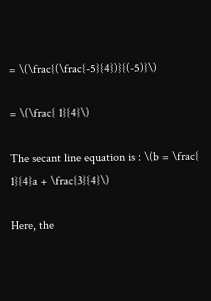= \(\frac{(\frac{-5}{4})}{(-5)}\)

= \(\frac{ 1}{4}\)

The secant line equation is : \(b = \frac{ 1}{4}a + \frac{3}{4}\)

Here, the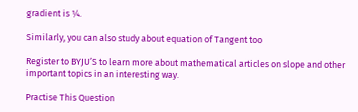gradient is ¼.

Similarly, you can also study about equation of Tangent too

Register to BYJU’S to learn more about mathematical articles on slope and other important topics in an interesting way.

Practise This Question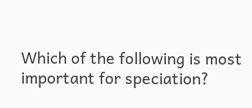Which of the following is most important for speciation?